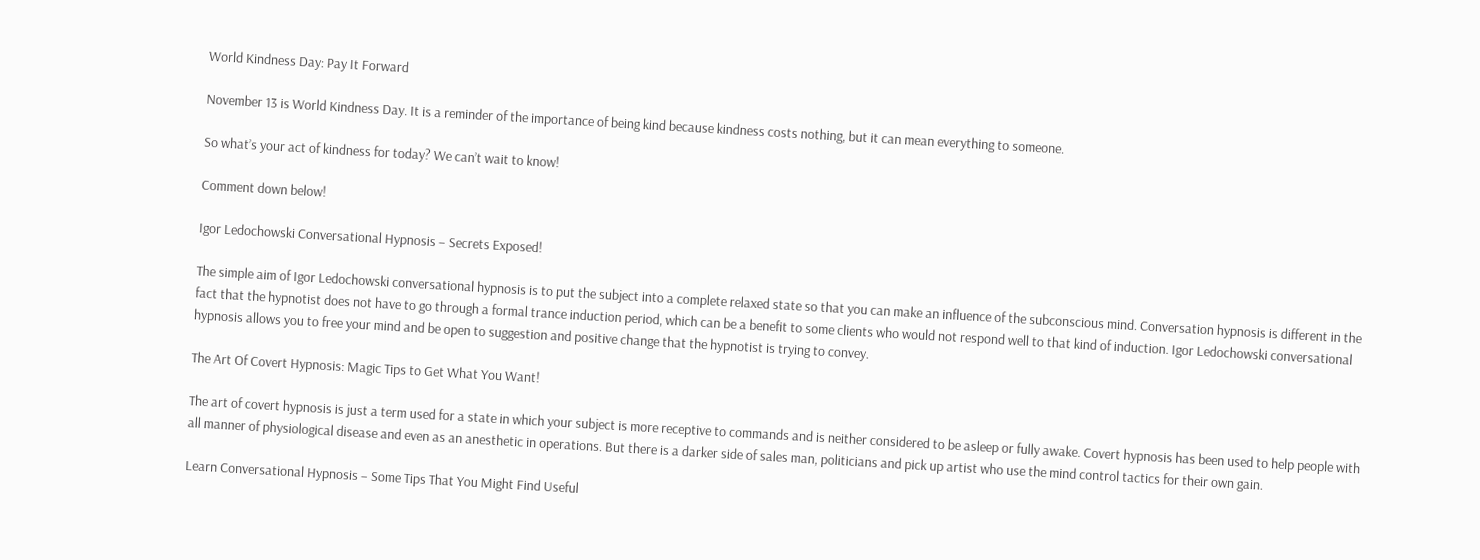World Kindness Day: Pay It Forward

November 13 is World Kindness Day. It is a reminder of the importance of being kind because kindness costs nothing, but it can mean everything to someone.

So what’s your act of kindness for today? We can’t wait to know!

Comment down below!

Igor Ledochowski Conversational Hypnosis – Secrets Exposed!

The simple aim of Igor Ledochowski conversational hypnosis is to put the subject into a complete relaxed state so that you can make an influence of the subconscious mind. Conversation hypnosis is different in the fact that the hypnotist does not have to go through a formal trance induction period, which can be a benefit to some clients who would not respond well to that kind of induction. Igor Ledochowski conversational hypnosis allows you to free your mind and be open to suggestion and positive change that the hypnotist is trying to convey.

The Art Of Covert Hypnosis: Magic Tips to Get What You Want!

The art of covert hypnosis is just a term used for a state in which your subject is more receptive to commands and is neither considered to be asleep or fully awake. Covert hypnosis has been used to help people with all manner of physiological disease and even as an anesthetic in operations. But there is a darker side of sales man, politicians and pick up artist who use the mind control tactics for their own gain.

Learn Conversational Hypnosis – Some Tips That You Might Find Useful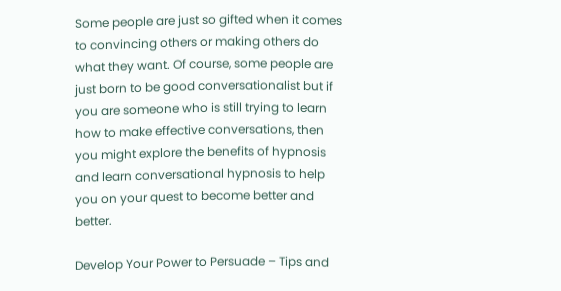Some people are just so gifted when it comes to convincing others or making others do what they want. Of course, some people are just born to be good conversationalist but if you are someone who is still trying to learn how to make effective conversations, then you might explore the benefits of hypnosis and learn conversational hypnosis to help you on your quest to become better and better.

Develop Your Power to Persuade – Tips and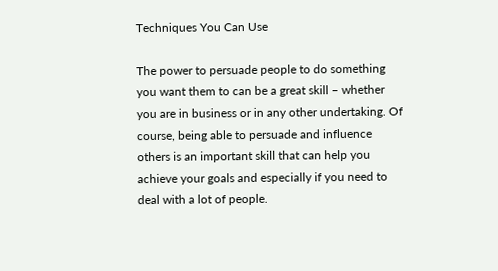Techniques You Can Use

The power to persuade people to do something you want them to can be a great skill – whether you are in business or in any other undertaking. Of course, being able to persuade and influence others is an important skill that can help you achieve your goals and especially if you need to deal with a lot of people.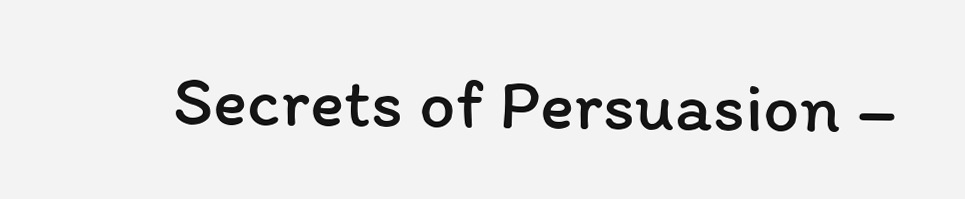Secrets of Persuasion –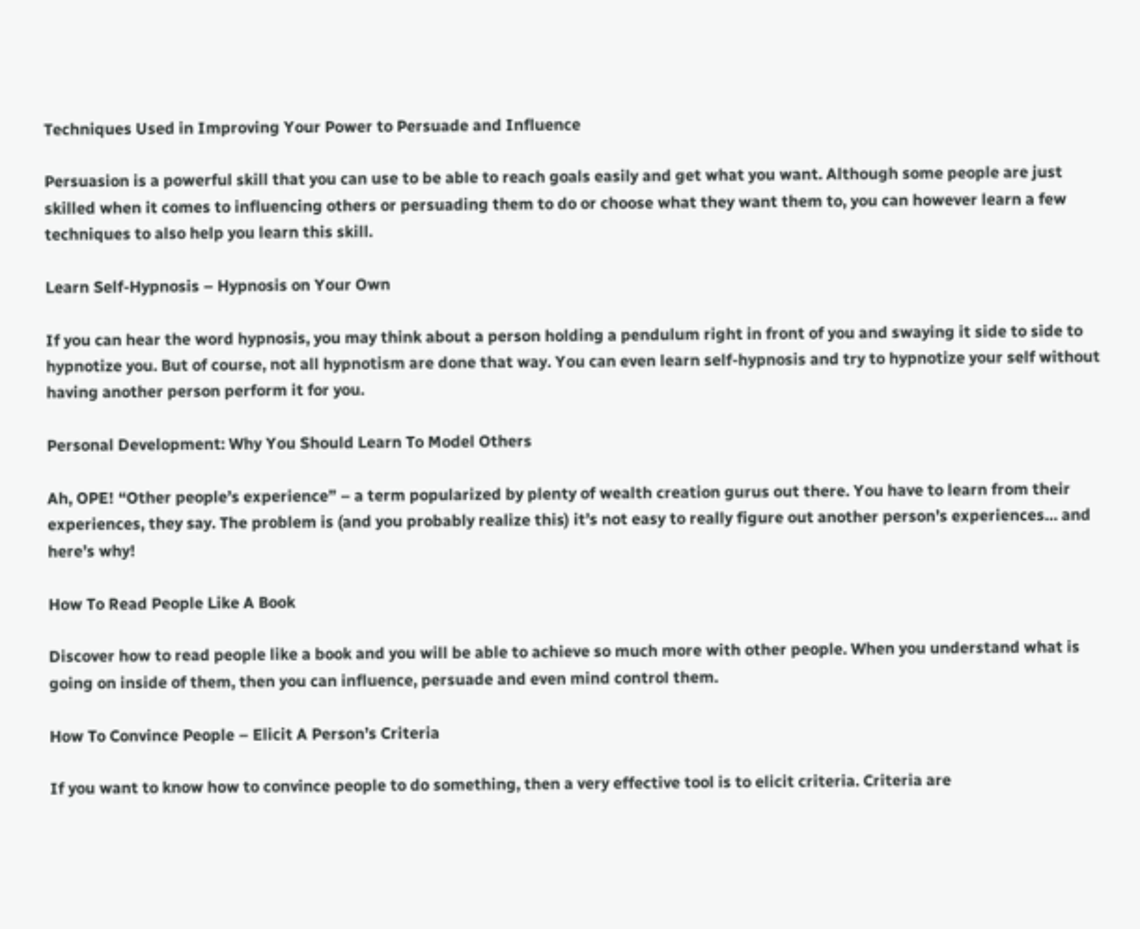Techniques Used in Improving Your Power to Persuade and Influence

Persuasion is a powerful skill that you can use to be able to reach goals easily and get what you want. Although some people are just skilled when it comes to influencing others or persuading them to do or choose what they want them to, you can however learn a few techniques to also help you learn this skill.

Learn Self-Hypnosis – Hypnosis on Your Own

If you can hear the word hypnosis, you may think about a person holding a pendulum right in front of you and swaying it side to side to hypnotize you. But of course, not all hypnotism are done that way. You can even learn self-hypnosis and try to hypnotize your self without having another person perform it for you.

Personal Development: Why You Should Learn To Model Others

Ah, OPE! “Other people’s experience” – a term popularized by plenty of wealth creation gurus out there. You have to learn from their experiences, they say. The problem is (and you probably realize this) it’s not easy to really figure out another person’s experiences… and here’s why!

How To Read People Like A Book

Discover how to read people like a book and you will be able to achieve so much more with other people. When you understand what is going on inside of them, then you can influence, persuade and even mind control them.

How To Convince People – Elicit A Person’s Criteria

If you want to know how to convince people to do something, then a very effective tool is to elicit criteria. Criteria are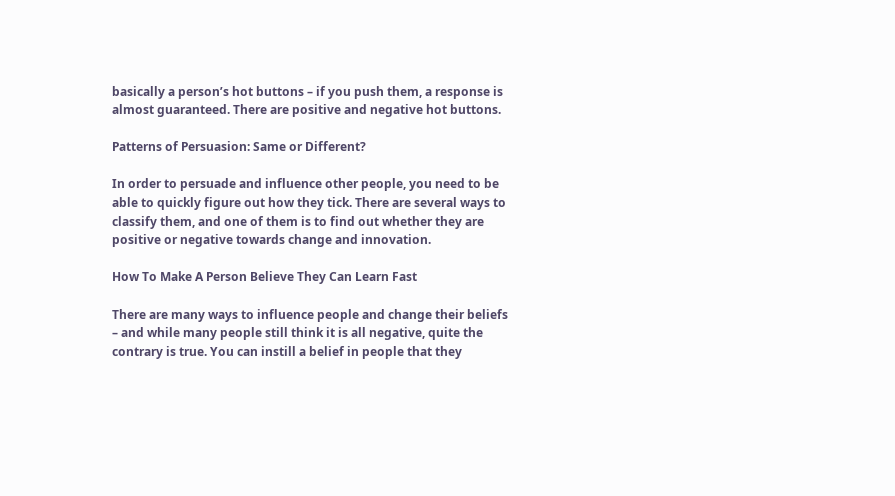basically a person’s hot buttons – if you push them, a response is almost guaranteed. There are positive and negative hot buttons.

Patterns of Persuasion: Same or Different?

In order to persuade and influence other people, you need to be able to quickly figure out how they tick. There are several ways to classify them, and one of them is to find out whether they are positive or negative towards change and innovation.

How To Make A Person Believe They Can Learn Fast

There are many ways to influence people and change their beliefs – and while many people still think it is all negative, quite the contrary is true. You can instill a belief in people that they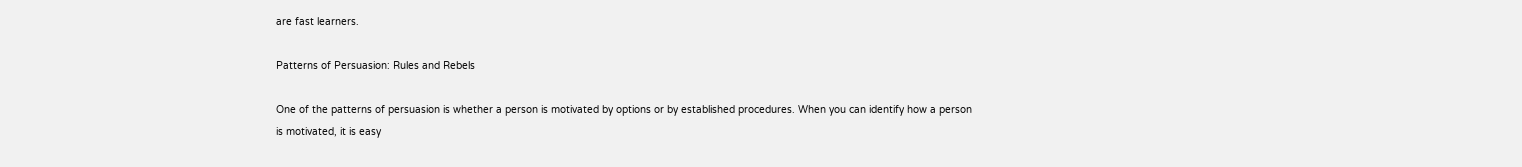are fast learners.

Patterns of Persuasion: Rules and Rebels

One of the patterns of persuasion is whether a person is motivated by options or by established procedures. When you can identify how a person is motivated, it is easy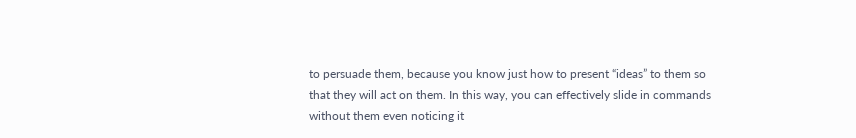to persuade them, because you know just how to present “ideas” to them so that they will act on them. In this way, you can effectively slide in commands without them even noticing it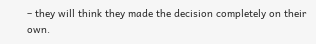– they will think they made the decision completely on their own.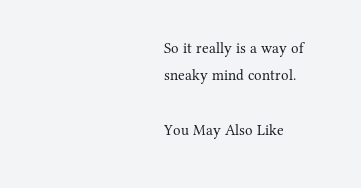So it really is a way of sneaky mind control.

You May Also Like